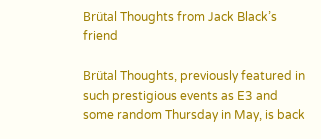Brütal Thoughts from Jack Black’s friend

Brütal Thoughts, previously featured in such prestigious events as E3 and some random Thursday in May, is back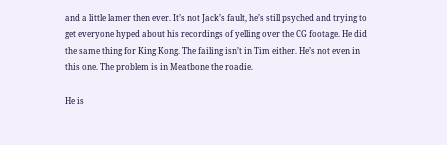and a little lamer then ever. It’s not Jack’s fault, he’s still psyched and trying to get everyone hyped about his recordings of yelling over the CG footage. He did the same thing for King Kong. The failing isn’t in Tim either. He’s not even in this one. The problem is in Meatbone the roadie.

He is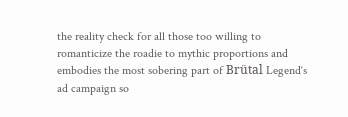the reality check for all those too willing to romanticize the roadie to mythic proportions and embodies the most sobering part of Brütal Legend‘s ad campaign so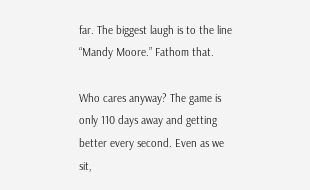far. The biggest laugh is to the line “Mandy Moore.” Fathom that.

Who cares anyway? The game is only 110 days away and getting better every second. Even as we sit,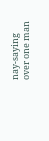nay-saying over one man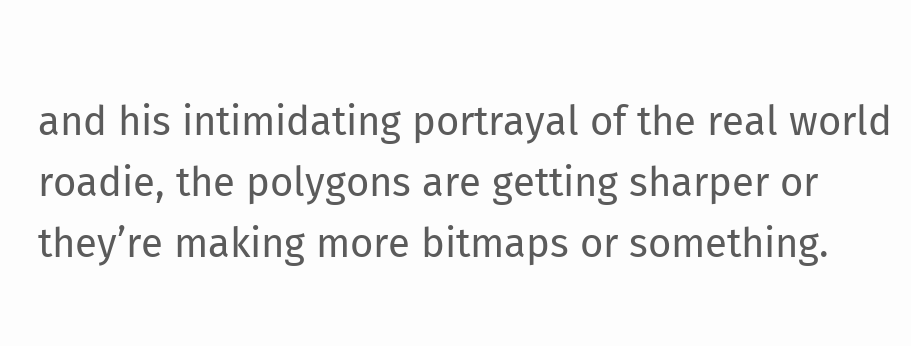and his intimidating portrayal of the real world roadie, the polygons are getting sharper or they’re making more bitmaps or something.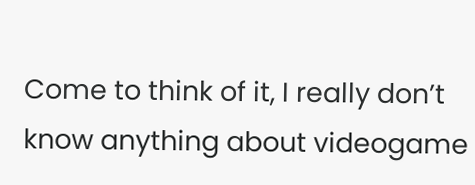Come to think of it, I really don’t know anything about videogame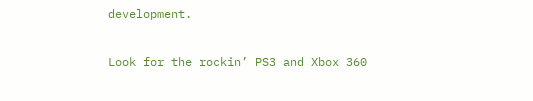development.

Look for the rockin’ PS3 and Xbox 360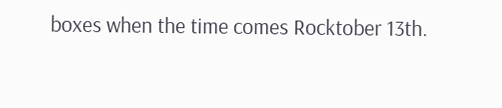boxes when the time comes Rocktober 13th.